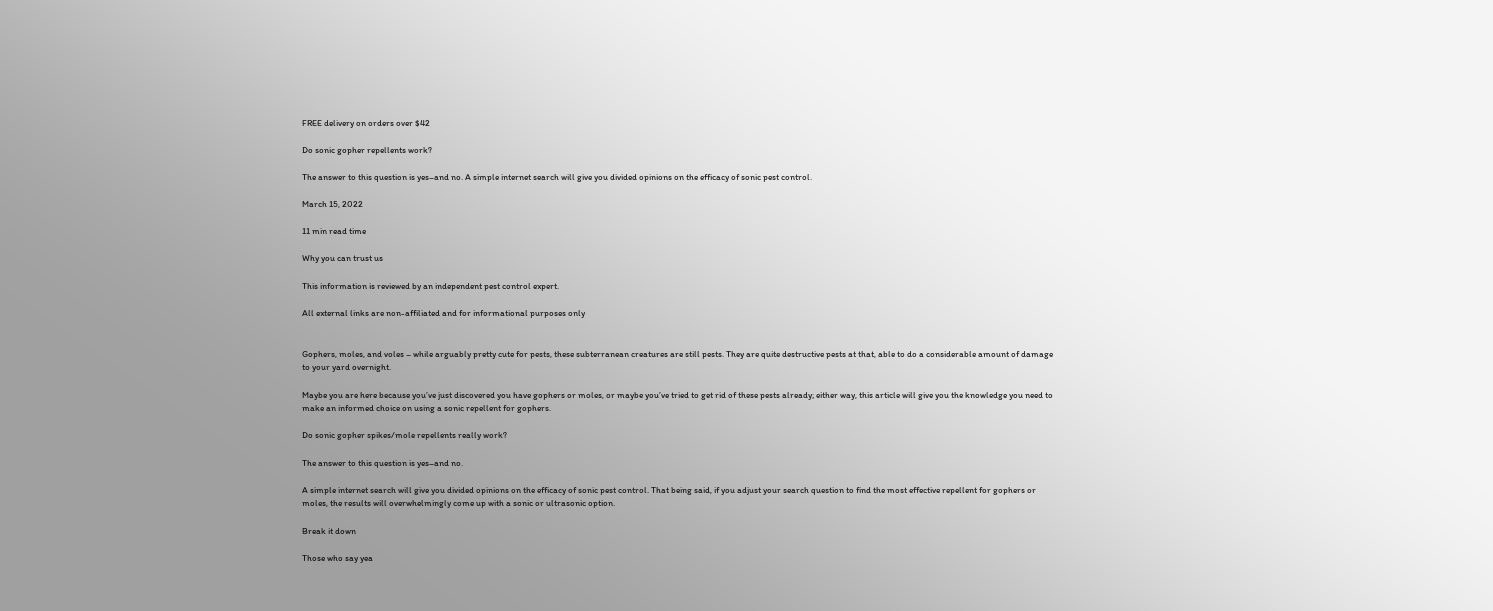FREE delivery on orders over $42

Do sonic gopher repellents work?

The answer to this question is yes–and no. A simple internet search will give you divided opinions on the efficacy of sonic pest control.

March 15, 2022

11 min read time

Why you can trust us

This information is reviewed by an independent pest control expert.

All external links are non-affiliated and for informational purposes only


Gophers, moles, and voles – while arguably pretty cute for pests, these subterranean creatures are still pests. They are quite destructive pests at that, able to do a considerable amount of damage to your yard overnight.

Maybe you are here because you’ve just discovered you have gophers or moles, or maybe you’ve tried to get rid of these pests already; either way, this article will give you the knowledge you need to make an informed choice on using a sonic repellent for gophers.

Do sonic gopher spikes/mole repellents really work?

The answer to this question is yes–and no.

A simple internet search will give you divided opinions on the efficacy of sonic pest control. That being said, if you adjust your search question to find the most effective repellent for gophers or moles, the results will overwhelmingly come up with a sonic or ultrasonic option.

Break it down

Those who say yea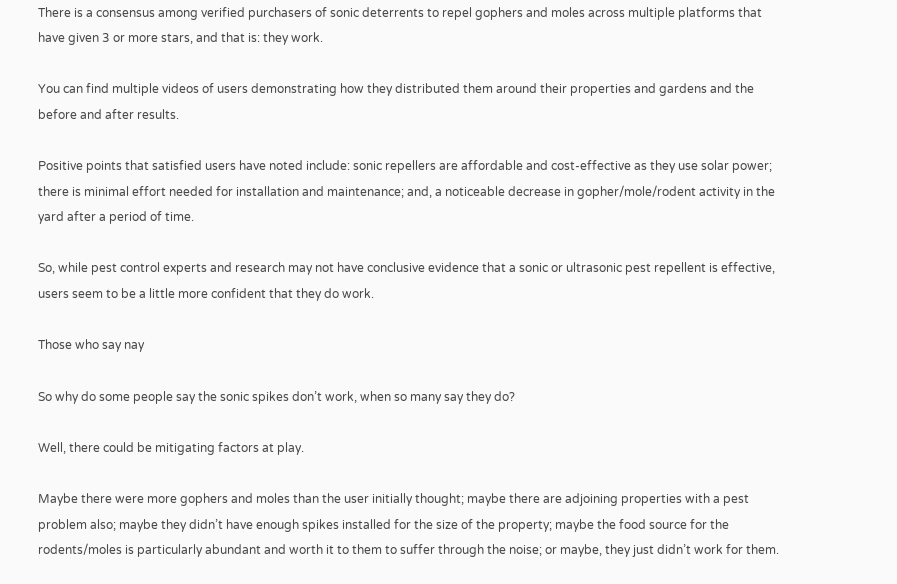There is a consensus among verified purchasers of sonic deterrents to repel gophers and moles across multiple platforms that have given 3 or more stars, and that is: they work.

You can find multiple videos of users demonstrating how they distributed them around their properties and gardens and the before and after results.

Positive points that satisfied users have noted include: sonic repellers are affordable and cost-effective as they use solar power; there is minimal effort needed for installation and maintenance; and, a noticeable decrease in gopher/mole/rodent activity in the yard after a period of time.

So, while pest control experts and research may not have conclusive evidence that a sonic or ultrasonic pest repellent is effective, users seem to be a little more confident that they do work.

Those who say nay

So why do some people say the sonic spikes don’t work, when so many say they do?

Well, there could be mitigating factors at play.

Maybe there were more gophers and moles than the user initially thought; maybe there are adjoining properties with a pest problem also; maybe they didn’t have enough spikes installed for the size of the property; maybe the food source for the rodents/moles is particularly abundant and worth it to them to suffer through the noise; or maybe, they just didn’t work for them.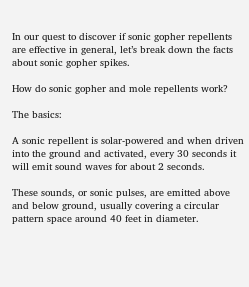In our quest to discover if sonic gopher repellents are effective in general, let’s break down the facts about sonic gopher spikes.

How do sonic gopher and mole repellents work?

The basics:

A sonic repellent is solar-powered and when driven into the ground and activated, every 30 seconds it will emit sound waves for about 2 seconds.

These sounds, or sonic pulses, are emitted above and below ground, usually covering a circular pattern space around 40 feet in diameter.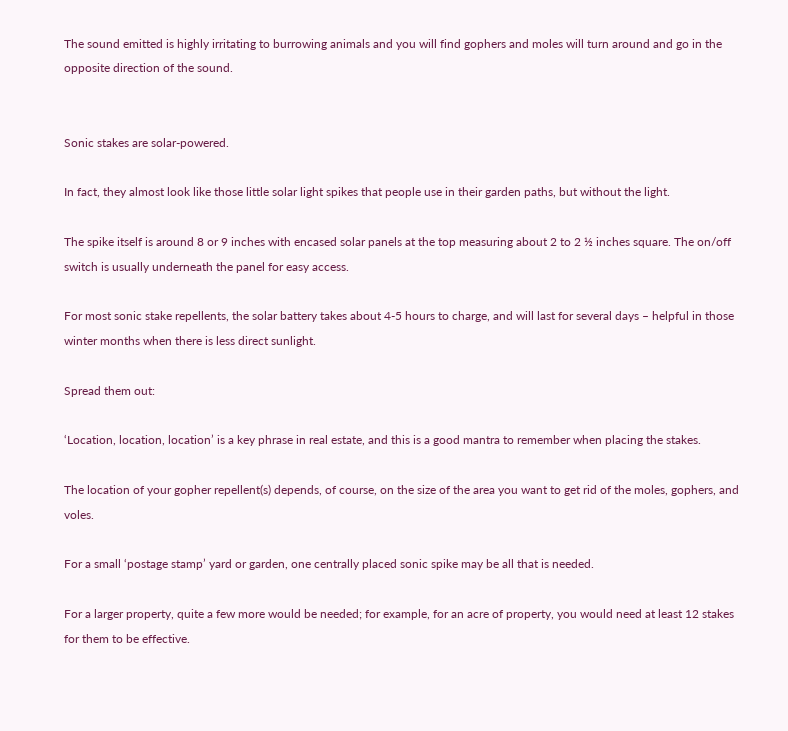The sound emitted is highly irritating to burrowing animals and you will find gophers and moles will turn around and go in the opposite direction of the sound.


Sonic stakes are solar-powered.

In fact, they almost look like those little solar light spikes that people use in their garden paths, but without the light.

The spike itself is around 8 or 9 inches with encased solar panels at the top measuring about 2 to 2 ½ inches square. The on/off switch is usually underneath the panel for easy access.

For most sonic stake repellents, the solar battery takes about 4-5 hours to charge, and will last for several days – helpful in those winter months when there is less direct sunlight.

Spread them out:

‘Location, location, location’ is a key phrase in real estate, and this is a good mantra to remember when placing the stakes.

The location of your gopher repellent(s) depends, of course, on the size of the area you want to get rid of the moles, gophers, and voles.

For a small ‘postage stamp’ yard or garden, one centrally placed sonic spike may be all that is needed.

For a larger property, quite a few more would be needed; for example, for an acre of property, you would need at least 12 stakes for them to be effective.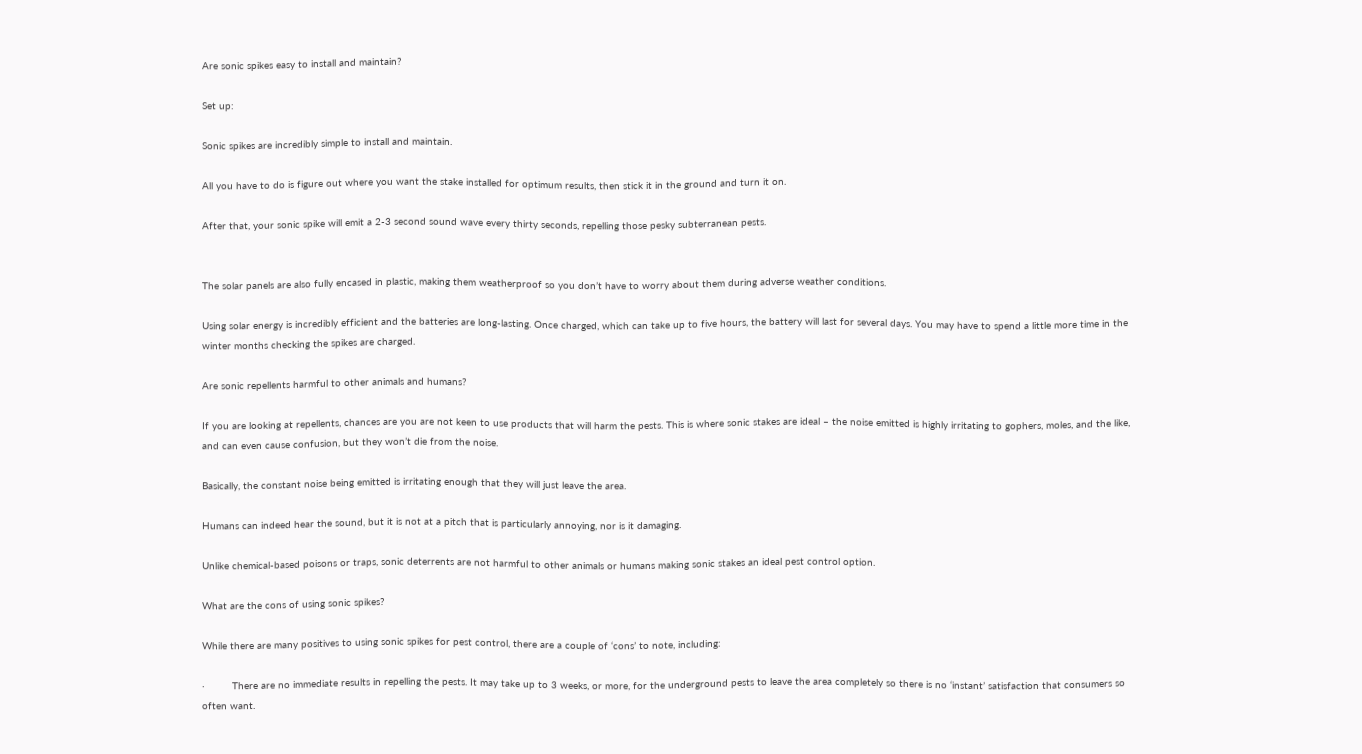Are sonic spikes easy to install and maintain?

Set up:

Sonic spikes are incredibly simple to install and maintain.

All you have to do is figure out where you want the stake installed for optimum results, then stick it in the ground and turn it on.

After that, your sonic spike will emit a 2-3 second sound wave every thirty seconds, repelling those pesky subterranean pests.


The solar panels are also fully encased in plastic, making them weatherproof so you don’t have to worry about them during adverse weather conditions.

Using solar energy is incredibly efficient and the batteries are long-lasting. Once charged, which can take up to five hours, the battery will last for several days. You may have to spend a little more time in the winter months checking the spikes are charged.

Are sonic repellents harmful to other animals and humans?

If you are looking at repellents, chances are you are not keen to use products that will harm the pests. This is where sonic stakes are ideal – the noise emitted is highly irritating to gophers, moles, and the like, and can even cause confusion, but they won’t die from the noise.

Basically, the constant noise being emitted is irritating enough that they will just leave the area.

Humans can indeed hear the sound, but it is not at a pitch that is particularly annoying, nor is it damaging.

Unlike chemical-based poisons or traps, sonic deterrents are not harmful to other animals or humans making sonic stakes an ideal pest control option.

What are the cons of using sonic spikes?

While there are many positives to using sonic spikes for pest control, there are a couple of ‘cons’ to note, including:

·         There are no immediate results in repelling the pests. It may take up to 3 weeks, or more, for the underground pests to leave the area completely so there is no ‘instant’ satisfaction that consumers so often want.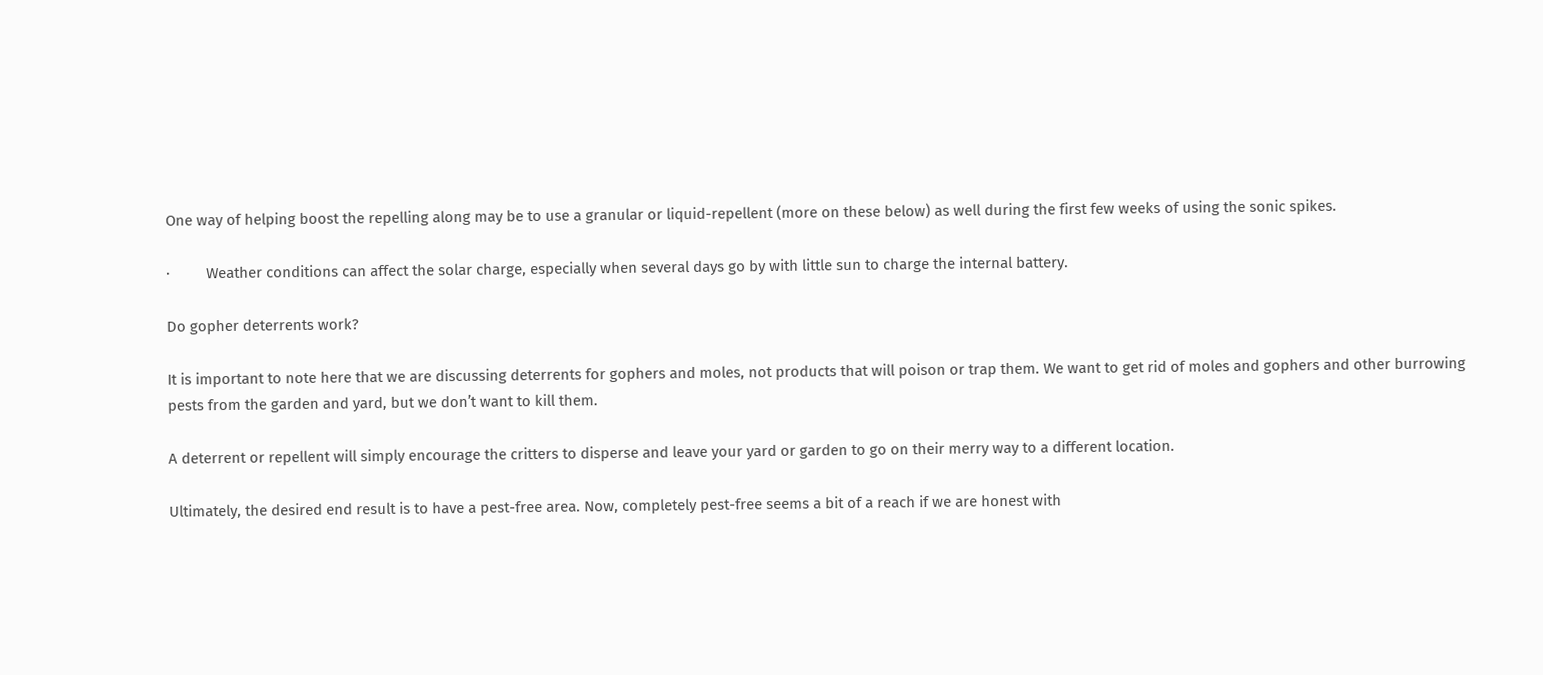One way of helping boost the repelling along may be to use a granular or liquid-repellent (more on these below) as well during the first few weeks of using the sonic spikes.

·         Weather conditions can affect the solar charge, especially when several days go by with little sun to charge the internal battery.

Do gopher deterrents work?

It is important to note here that we are discussing deterrents for gophers and moles, not products that will poison or trap them. We want to get rid of moles and gophers and other burrowing pests from the garden and yard, but we don’t want to kill them.

A deterrent or repellent will simply encourage the critters to disperse and leave your yard or garden to go on their merry way to a different location.

Ultimately, the desired end result is to have a pest-free area. Now, completely pest-free seems a bit of a reach if we are honest with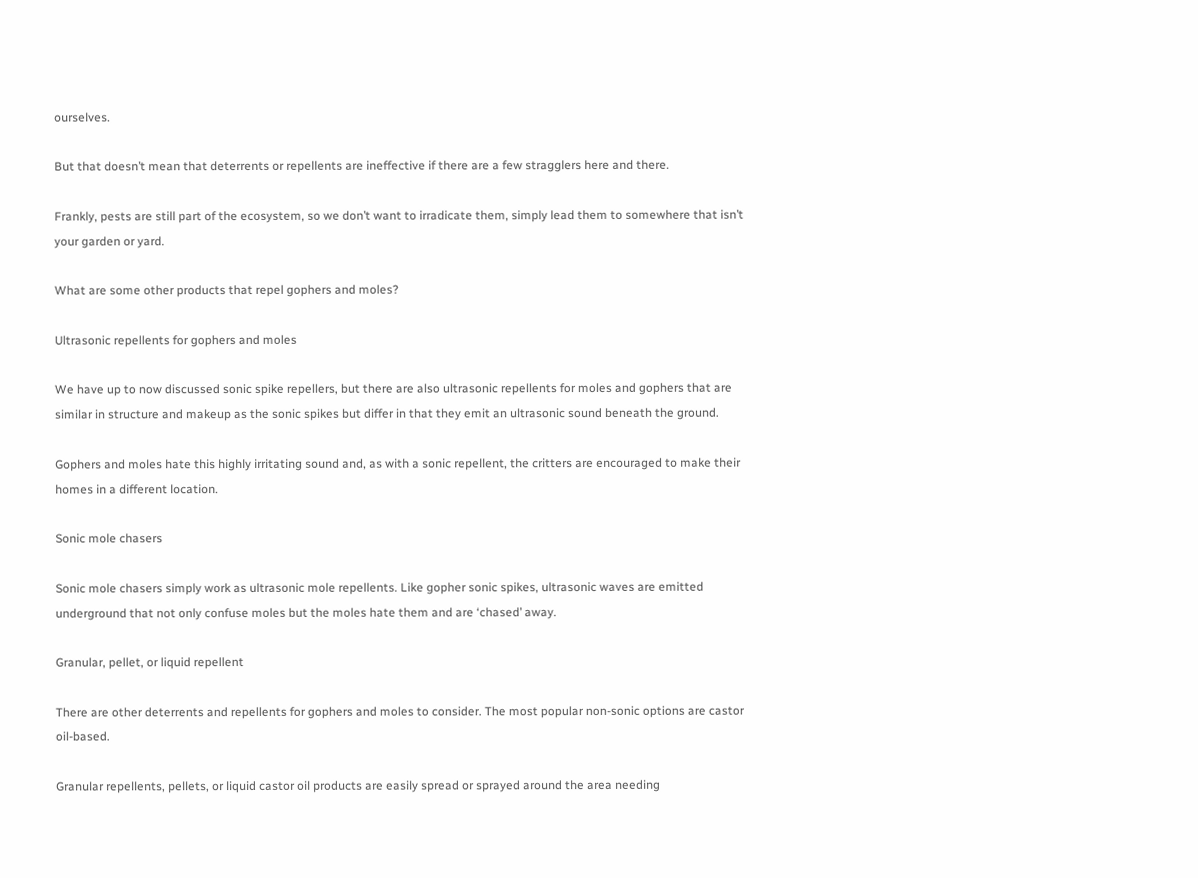ourselves.

But that doesn’t mean that deterrents or repellents are ineffective if there are a few stragglers here and there.

Frankly, pests are still part of the ecosystem, so we don’t want to irradicate them, simply lead them to somewhere that isn’t your garden or yard.

What are some other products that repel gophers and moles?

Ultrasonic repellents for gophers and moles

We have up to now discussed sonic spike repellers, but there are also ultrasonic repellents for moles and gophers that are similar in structure and makeup as the sonic spikes but differ in that they emit an ultrasonic sound beneath the ground.

Gophers and moles hate this highly irritating sound and, as with a sonic repellent, the critters are encouraged to make their homes in a different location.

Sonic mole chasers

Sonic mole chasers simply work as ultrasonic mole repellents. Like gopher sonic spikes, ultrasonic waves are emitted underground that not only confuse moles but the moles hate them and are ‘chased’ away.

Granular, pellet, or liquid repellent

There are other deterrents and repellents for gophers and moles to consider. The most popular non-sonic options are castor oil-based.

Granular repellents, pellets, or liquid castor oil products are easily spread or sprayed around the area needing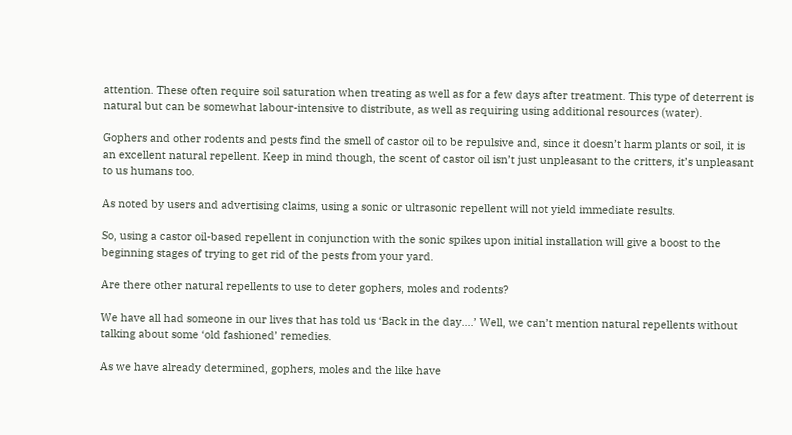attention. These often require soil saturation when treating as well as for a few days after treatment. This type of deterrent is natural but can be somewhat labour-intensive to distribute, as well as requiring using additional resources (water).

Gophers and other rodents and pests find the smell of castor oil to be repulsive and, since it doesn’t harm plants or soil, it is an excellent natural repellent. Keep in mind though, the scent of castor oil isn’t just unpleasant to the critters, it’s unpleasant to us humans too.

As noted by users and advertising claims, using a sonic or ultrasonic repellent will not yield immediate results.

So, using a castor oil-based repellent in conjunction with the sonic spikes upon initial installation will give a boost to the beginning stages of trying to get rid of the pests from your yard.

Are there other natural repellents to use to deter gophers, moles and rodents?

We have all had someone in our lives that has told us ‘Back in the day….’ Well, we can’t mention natural repellents without talking about some ‘old fashioned’ remedies.

As we have already determined, gophers, moles and the like have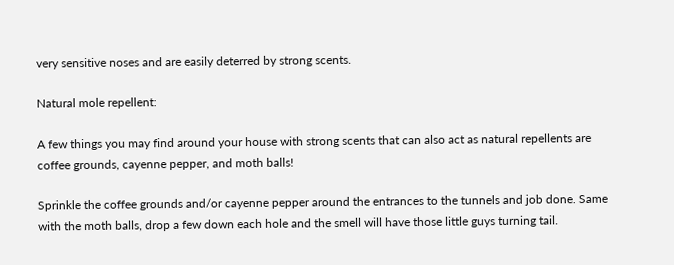very sensitive noses and are easily deterred by strong scents.

Natural mole repellent:

A few things you may find around your house with strong scents that can also act as natural repellents are coffee grounds, cayenne pepper, and moth balls!

Sprinkle the coffee grounds and/or cayenne pepper around the entrances to the tunnels and job done. Same with the moth balls, drop a few down each hole and the smell will have those little guys turning tail.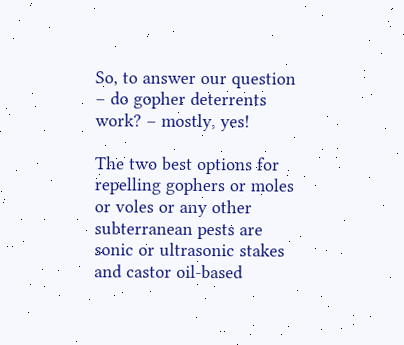So, to answer our question – do gopher deterrents work? – mostly, yes!

The two best options for repelling gophers or moles or voles or any other subterranean pests are sonic or ultrasonic stakes and castor oil-based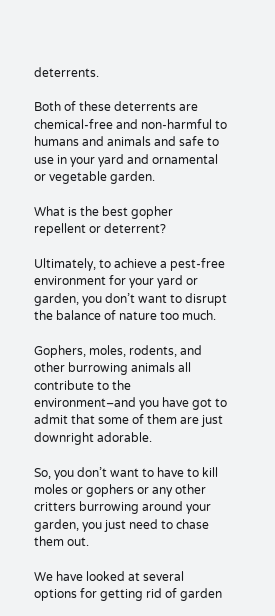deterrents.

Both of these deterrents are chemical-free and non-harmful to humans and animals and safe to use in your yard and ornamental or vegetable garden.

What is the best gopher repellent or deterrent?

Ultimately, to achieve a pest-free environment for your yard or garden, you don’t want to disrupt the balance of nature too much.

Gophers, moles, rodents, and other burrowing animals all contribute to the environment–and you have got to admit that some of them are just downright adorable.

So, you don’t want to have to kill moles or gophers or any other critters burrowing around your garden, you just need to chase them out.

We have looked at several options for getting rid of garden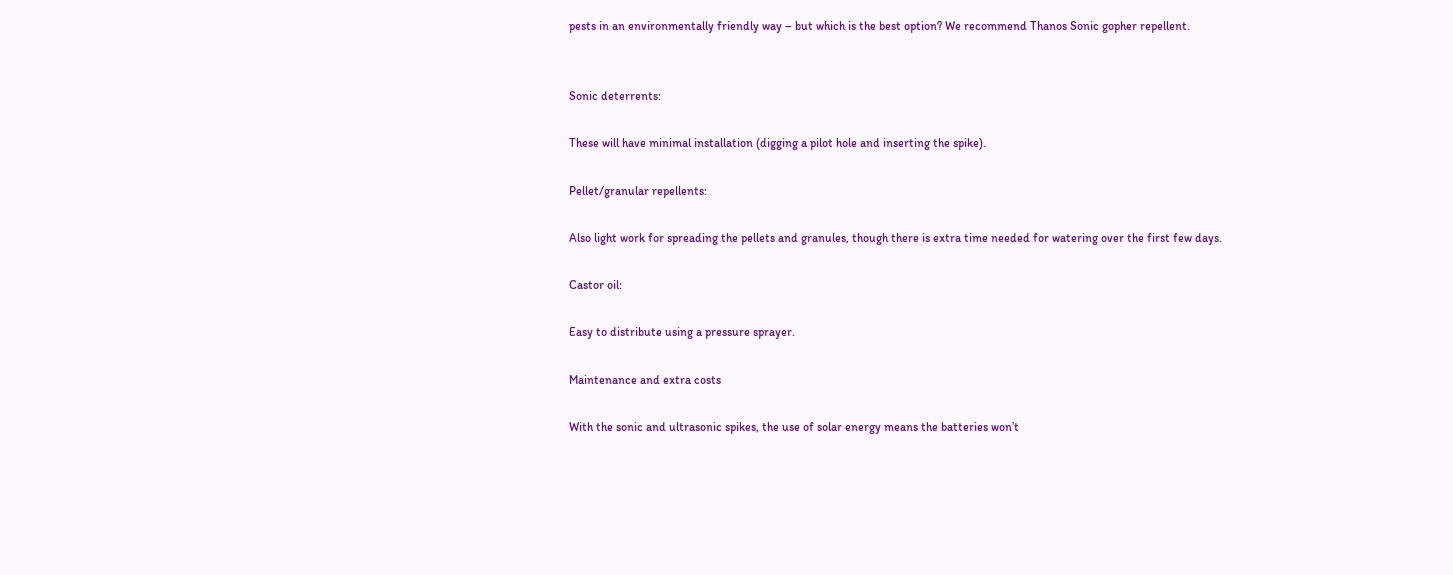pests in an environmentally friendly way – but which is the best option? We recommend Thanos Sonic gopher repellent.


Sonic deterrents:

These will have minimal installation (digging a pilot hole and inserting the spike).

Pellet/granular repellents:

Also light work for spreading the pellets and granules, though there is extra time needed for watering over the first few days.

Castor oil:

Easy to distribute using a pressure sprayer.

Maintenance and extra costs

With the sonic and ultrasonic spikes, the use of solar energy means the batteries won’t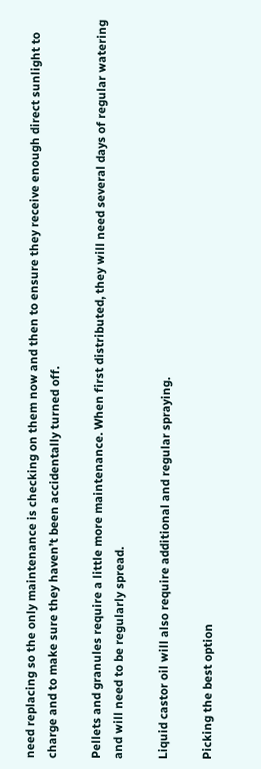need replacing so the only maintenance is checking on them now and then to ensure they receive enough direct sunlight to charge and to make sure they haven’t been accidentally turned off.

Pellets and granules require a little more maintenance. When first distributed, they will need several days of regular watering and will need to be regularly spread.

Liquid castor oil will also require additional and regular spraying.

Picking the best option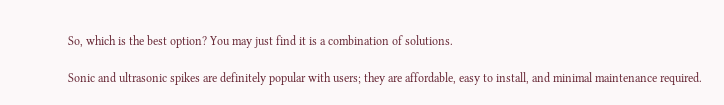So, which is the best option? You may just find it is a combination of solutions.

Sonic and ultrasonic spikes are definitely popular with users; they are affordable, easy to install, and minimal maintenance required.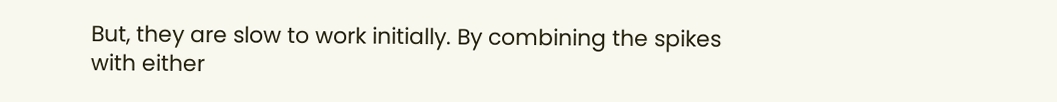But, they are slow to work initially. By combining the spikes with either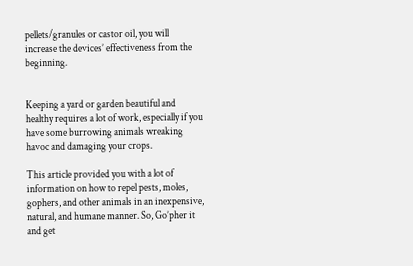pellets/granules or castor oil, you will increase the devices’ effectiveness from the beginning.


Keeping a yard or garden beautiful and healthy requires a lot of work, especially if you have some burrowing animals wreaking havoc and damaging your crops.

This article provided you with a lot of information on how to repel pests, moles, gophers, and other animals in an inexpensive, natural, and humane manner. So, Go’pher it and get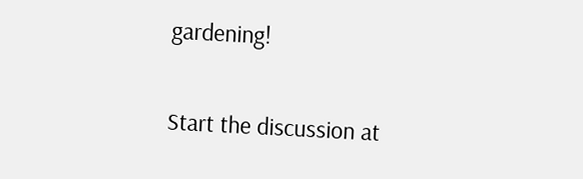gardening!

Start the discussion at